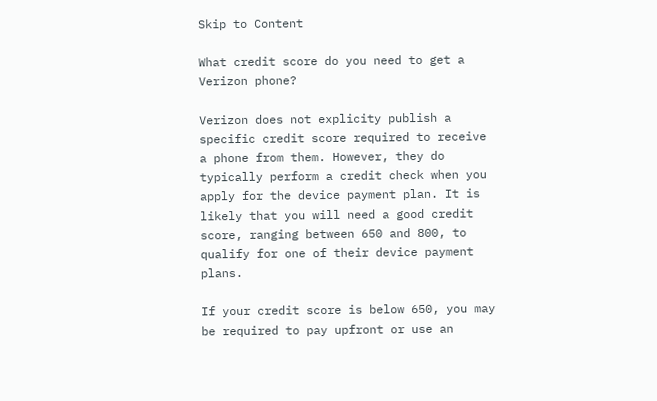Skip to Content

What credit score do you need to get a Verizon phone?

Verizon does not explicity publish a specific credit score required to receive a phone from them. However, they do typically perform a credit check when you apply for the device payment plan. It is likely that you will need a good credit score, ranging between 650 and 800, to qualify for one of their device payment plans.

If your credit score is below 650, you may be required to pay upfront or use an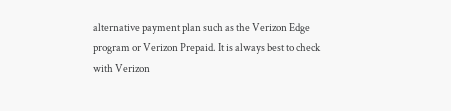alternative payment plan such as the Verizon Edge program or Verizon Prepaid. It is always best to check with Verizon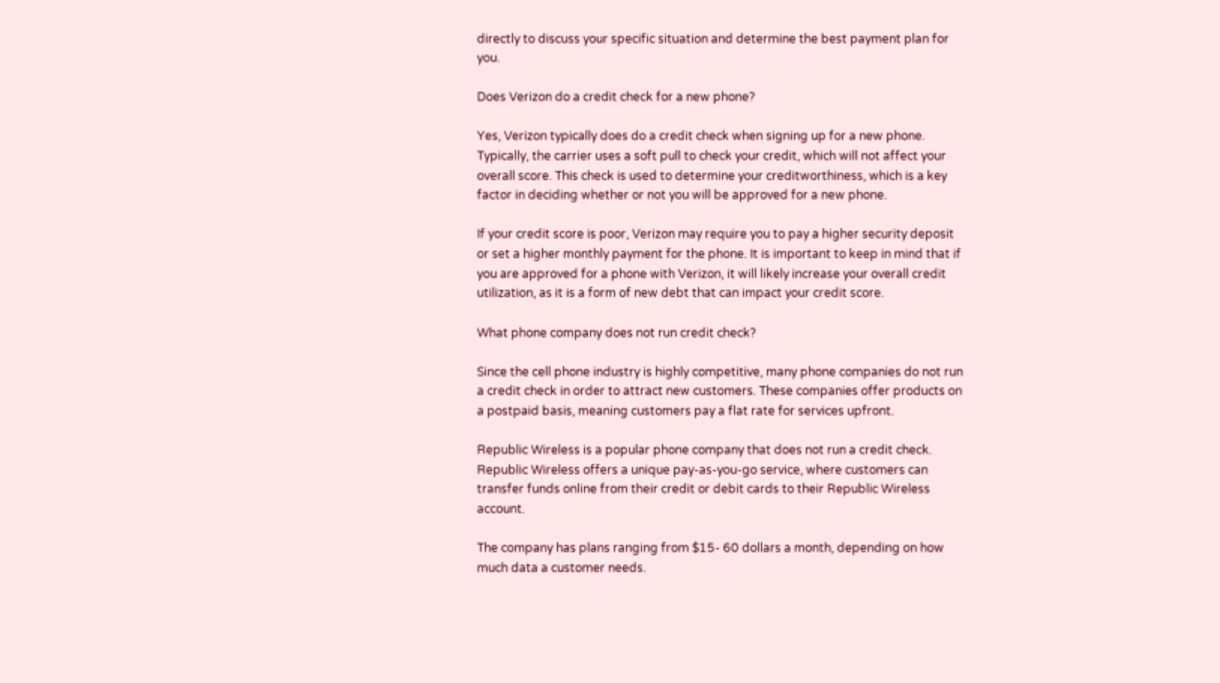directly to discuss your specific situation and determine the best payment plan for you.

Does Verizon do a credit check for a new phone?

Yes, Verizon typically does do a credit check when signing up for a new phone. Typically, the carrier uses a soft pull to check your credit, which will not affect your overall score. This check is used to determine your creditworthiness, which is a key factor in deciding whether or not you will be approved for a new phone.

If your credit score is poor, Verizon may require you to pay a higher security deposit or set a higher monthly payment for the phone. It is important to keep in mind that if you are approved for a phone with Verizon, it will likely increase your overall credit utilization, as it is a form of new debt that can impact your credit score.

What phone company does not run credit check?

Since the cell phone industry is highly competitive, many phone companies do not run a credit check in order to attract new customers. These companies offer products on a postpaid basis, meaning customers pay a flat rate for services upfront.

Republic Wireless is a popular phone company that does not run a credit check. Republic Wireless offers a unique pay-as-you-go service, where customers can transfer funds online from their credit or debit cards to their Republic Wireless account.

The company has plans ranging from $15- 60 dollars a month, depending on how much data a customer needs.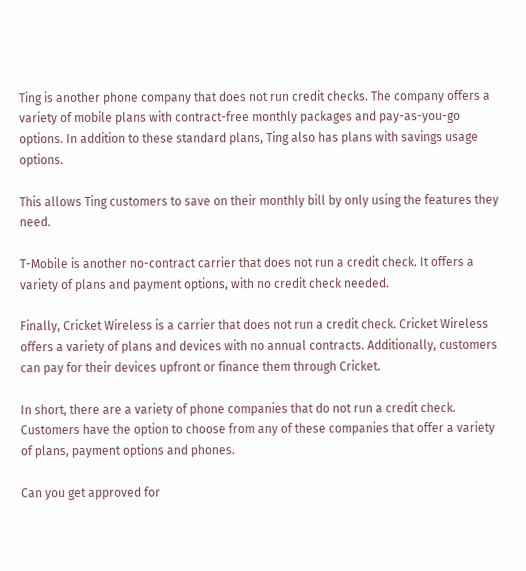Ting is another phone company that does not run credit checks. The company offers a variety of mobile plans with contract-free monthly packages and pay-as-you-go options. In addition to these standard plans, Ting also has plans with savings usage options.

This allows Ting customers to save on their monthly bill by only using the features they need.

T-Mobile is another no-contract carrier that does not run a credit check. It offers a variety of plans and payment options, with no credit check needed.

Finally, Cricket Wireless is a carrier that does not run a credit check. Cricket Wireless offers a variety of plans and devices with no annual contracts. Additionally, customers can pay for their devices upfront or finance them through Cricket.

In short, there are a variety of phone companies that do not run a credit check. Customers have the option to choose from any of these companies that offer a variety of plans, payment options and phones.

Can you get approved for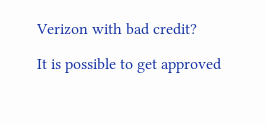Verizon with bad credit?

It is possible to get approved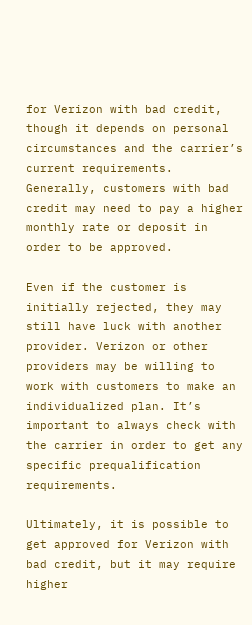for Verizon with bad credit, though it depends on personal circumstances and the carrier’s current requirements. Generally, customers with bad credit may need to pay a higher monthly rate or deposit in order to be approved.

Even if the customer is initially rejected, they may still have luck with another provider. Verizon or other providers may be willing to work with customers to make an individualized plan. It’s important to always check with the carrier in order to get any specific prequalification requirements.

Ultimately, it is possible to get approved for Verizon with bad credit, but it may require higher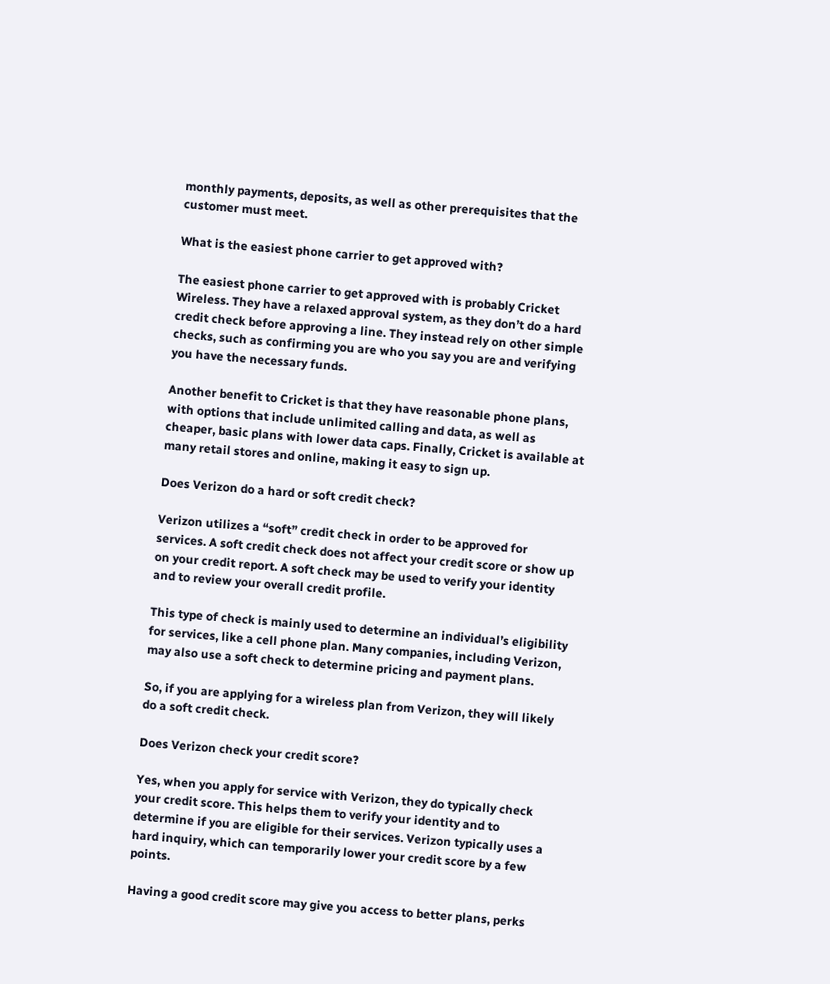monthly payments, deposits, as well as other prerequisites that the customer must meet.

What is the easiest phone carrier to get approved with?

The easiest phone carrier to get approved with is probably Cricket Wireless. They have a relaxed approval system, as they don’t do a hard credit check before approving a line. They instead rely on other simple checks, such as confirming you are who you say you are and verifying you have the necessary funds.

Another benefit to Cricket is that they have reasonable phone plans, with options that include unlimited calling and data, as well as cheaper, basic plans with lower data caps. Finally, Cricket is available at many retail stores and online, making it easy to sign up.

Does Verizon do a hard or soft credit check?

Verizon utilizes a “soft” credit check in order to be approved for services. A soft credit check does not affect your credit score or show up on your credit report. A soft check may be used to verify your identity and to review your overall credit profile.

This type of check is mainly used to determine an individual’s eligibility for services, like a cell phone plan. Many companies, including Verizon, may also use a soft check to determine pricing and payment plans.

So, if you are applying for a wireless plan from Verizon, they will likely do a soft credit check.

Does Verizon check your credit score?

Yes, when you apply for service with Verizon, they do typically check your credit score. This helps them to verify your identity and to determine if you are eligible for their services. Verizon typically uses a hard inquiry, which can temporarily lower your credit score by a few points.

Having a good credit score may give you access to better plans, perks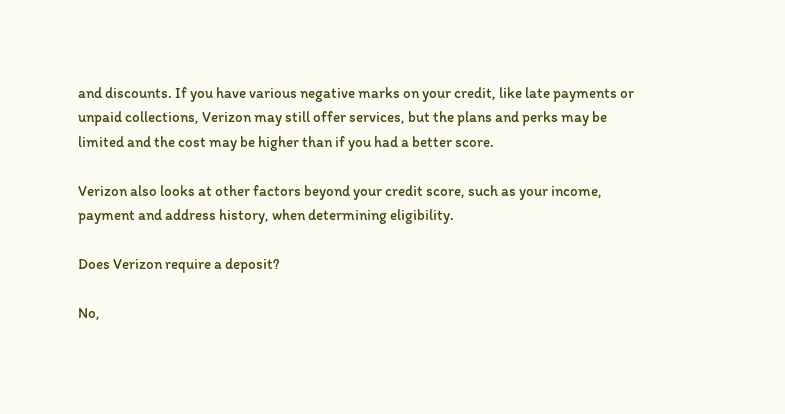and discounts. If you have various negative marks on your credit, like late payments or unpaid collections, Verizon may still offer services, but the plans and perks may be limited and the cost may be higher than if you had a better score.

Verizon also looks at other factors beyond your credit score, such as your income, payment and address history, when determining eligibility.

Does Verizon require a deposit?

No,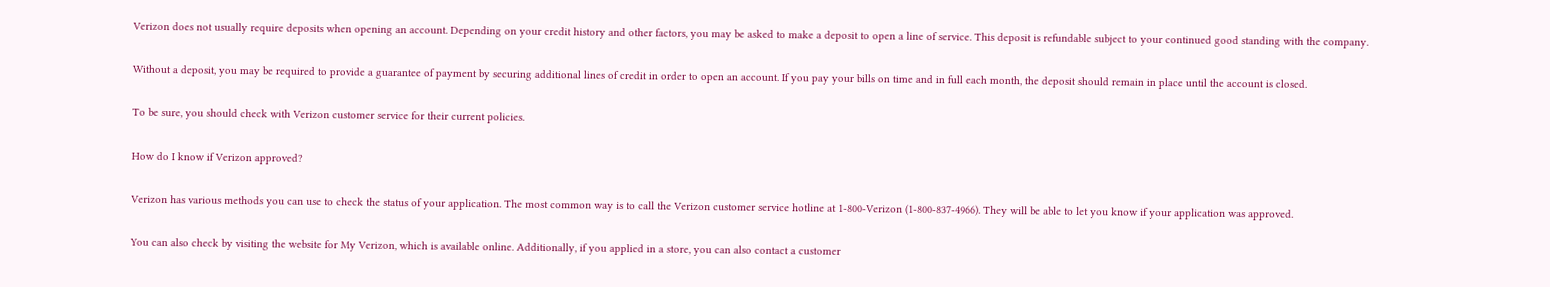Verizon does not usually require deposits when opening an account. Depending on your credit history and other factors, you may be asked to make a deposit to open a line of service. This deposit is refundable subject to your continued good standing with the company.

Without a deposit, you may be required to provide a guarantee of payment by securing additional lines of credit in order to open an account. If you pay your bills on time and in full each month, the deposit should remain in place until the account is closed.

To be sure, you should check with Verizon customer service for their current policies.

How do I know if Verizon approved?

Verizon has various methods you can use to check the status of your application. The most common way is to call the Verizon customer service hotline at 1-800-Verizon (1-800-837-4966). They will be able to let you know if your application was approved.

You can also check by visiting the website for My Verizon, which is available online. Additionally, if you applied in a store, you can also contact a customer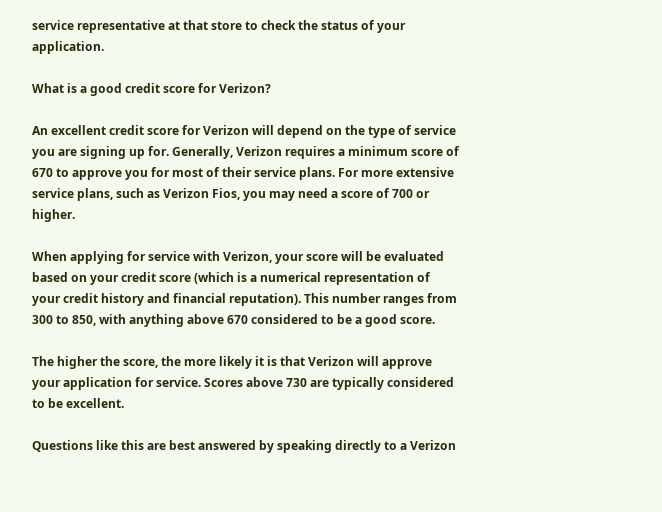service representative at that store to check the status of your application.

What is a good credit score for Verizon?

An excellent credit score for Verizon will depend on the type of service you are signing up for. Generally, Verizon requires a minimum score of 670 to approve you for most of their service plans. For more extensive service plans, such as Verizon Fios, you may need a score of 700 or higher.

When applying for service with Verizon, your score will be evaluated based on your credit score (which is a numerical representation of your credit history and financial reputation). This number ranges from 300 to 850, with anything above 670 considered to be a good score.

The higher the score, the more likely it is that Verizon will approve your application for service. Scores above 730 are typically considered to be excellent.

Questions like this are best answered by speaking directly to a Verizon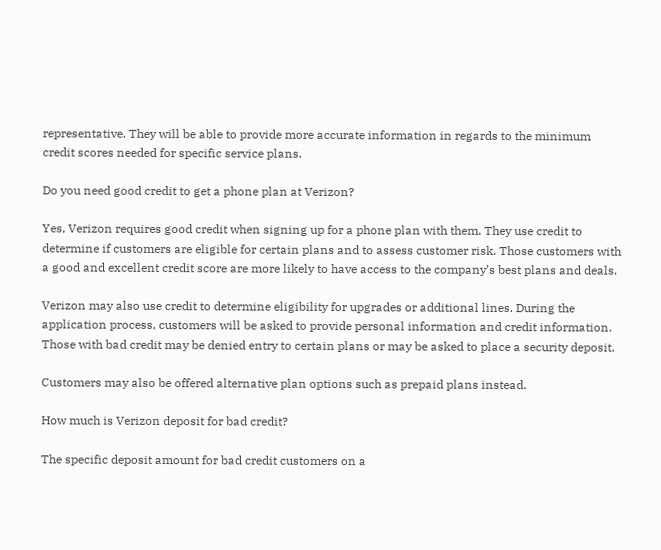representative. They will be able to provide more accurate information in regards to the minimum credit scores needed for specific service plans.

Do you need good credit to get a phone plan at Verizon?

Yes, Verizon requires good credit when signing up for a phone plan with them. They use credit to determine if customers are eligible for certain plans and to assess customer risk. Those customers with a good and excellent credit score are more likely to have access to the company’s best plans and deals.

Verizon may also use credit to determine eligibility for upgrades or additional lines. During the application process, customers will be asked to provide personal information and credit information. Those with bad credit may be denied entry to certain plans or may be asked to place a security deposit.

Customers may also be offered alternative plan options such as prepaid plans instead.

How much is Verizon deposit for bad credit?

The specific deposit amount for bad credit customers on a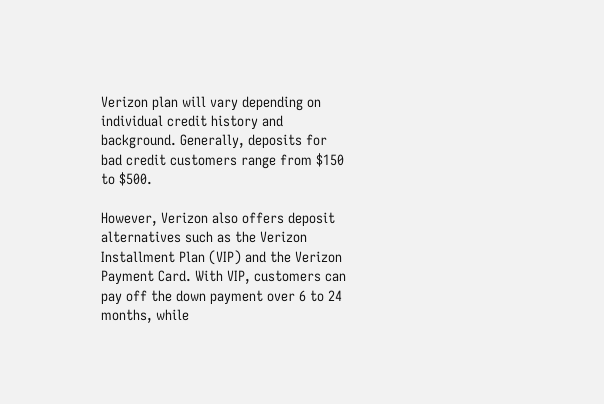Verizon plan will vary depending on individual credit history and background. Generally, deposits for bad credit customers range from $150 to $500.

However, Verizon also offers deposit alternatives such as the Verizon Installment Plan (VIP) and the Verizon Payment Card. With VIP, customers can pay off the down payment over 6 to 24 months, while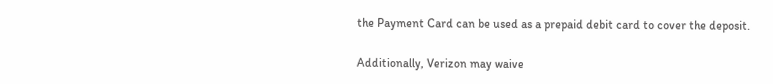the Payment Card can be used as a prepaid debit card to cover the deposit.

Additionally, Verizon may waive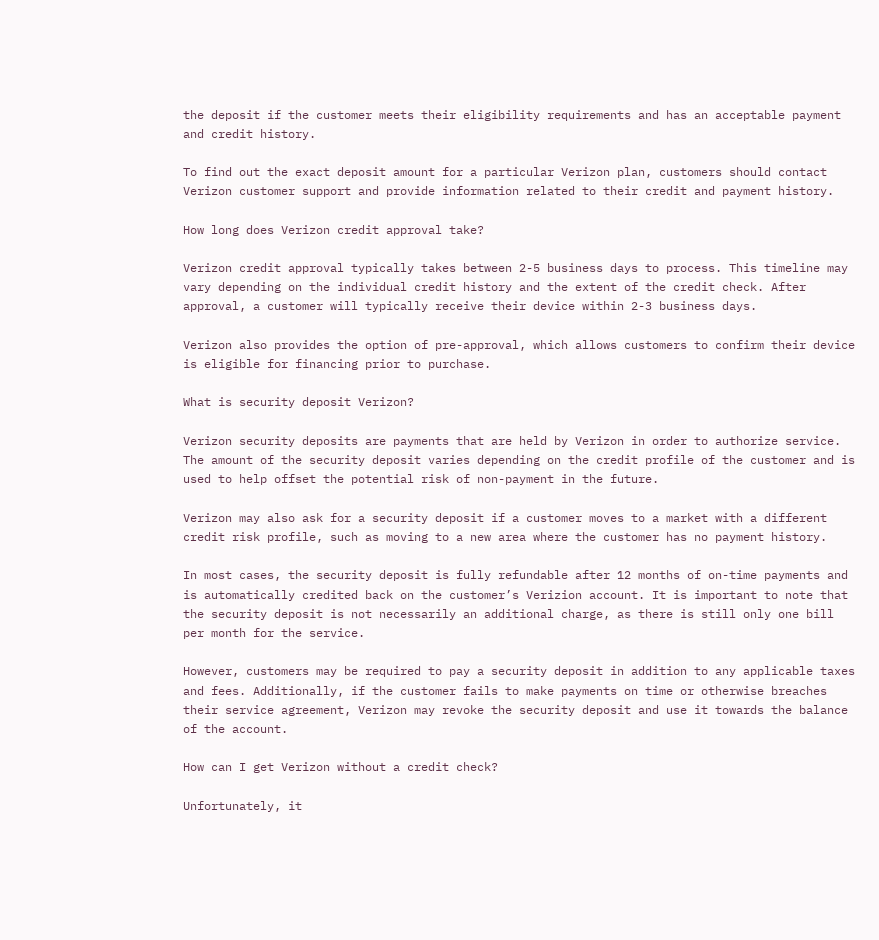the deposit if the customer meets their eligibility requirements and has an acceptable payment and credit history.

To find out the exact deposit amount for a particular Verizon plan, customers should contact Verizon customer support and provide information related to their credit and payment history.

How long does Verizon credit approval take?

Verizon credit approval typically takes between 2-5 business days to process. This timeline may vary depending on the individual credit history and the extent of the credit check. After approval, a customer will typically receive their device within 2-3 business days.

Verizon also provides the option of pre-approval, which allows customers to confirm their device is eligible for financing prior to purchase.

What is security deposit Verizon?

Verizon security deposits are payments that are held by Verizon in order to authorize service. The amount of the security deposit varies depending on the credit profile of the customer and is used to help offset the potential risk of non-payment in the future.

Verizon may also ask for a security deposit if a customer moves to a market with a different credit risk profile, such as moving to a new area where the customer has no payment history.

In most cases, the security deposit is fully refundable after 12 months of on-time payments and is automatically credited back on the customer’s Verizion account. It is important to note that the security deposit is not necessarily an additional charge, as there is still only one bill per month for the service.

However, customers may be required to pay a security deposit in addition to any applicable taxes and fees. Additionally, if the customer fails to make payments on time or otherwise breaches their service agreement, Verizon may revoke the security deposit and use it towards the balance of the account.

How can I get Verizon without a credit check?

Unfortunately, it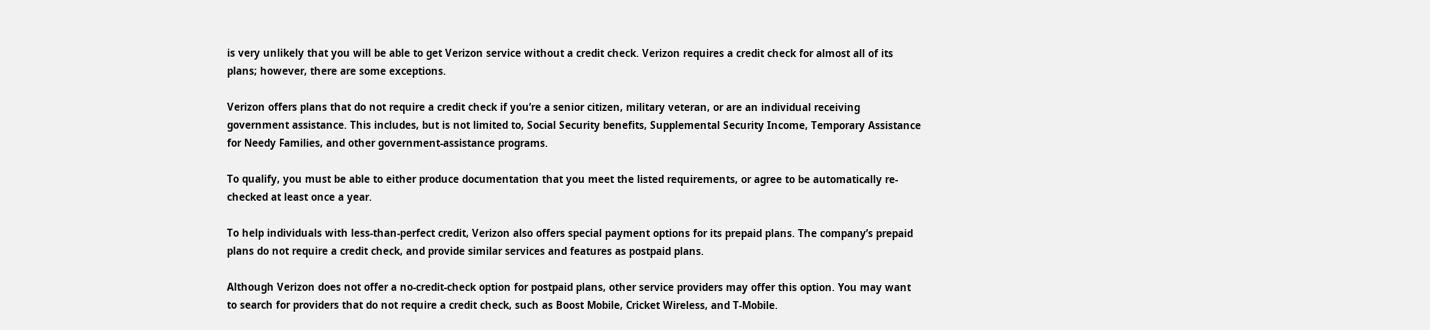is very unlikely that you will be able to get Verizon service without a credit check. Verizon requires a credit check for almost all of its plans; however, there are some exceptions.

Verizon offers plans that do not require a credit check if you’re a senior citizen, military veteran, or are an individual receiving government assistance. This includes, but is not limited to, Social Security benefits, Supplemental Security Income, Temporary Assistance for Needy Families, and other government-assistance programs.

To qualify, you must be able to either produce documentation that you meet the listed requirements, or agree to be automatically re-checked at least once a year.

To help individuals with less-than-perfect credit, Verizon also offers special payment options for its prepaid plans. The company’s prepaid plans do not require a credit check, and provide similar services and features as postpaid plans.

Although Verizon does not offer a no-credit-check option for postpaid plans, other service providers may offer this option. You may want to search for providers that do not require a credit check, such as Boost Mobile, Cricket Wireless, and T-Mobile.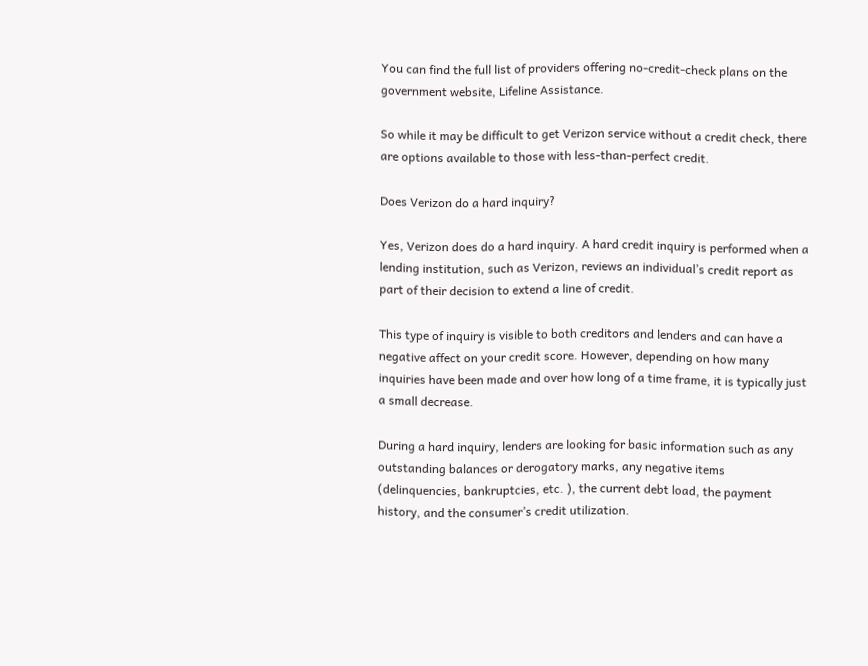You can find the full list of providers offering no-credit-check plans on the government website, Lifeline Assistance.

So while it may be difficult to get Verizon service without a credit check, there are options available to those with less-than-perfect credit.

Does Verizon do a hard inquiry?

Yes, Verizon does do a hard inquiry. A hard credit inquiry is performed when a lending institution, such as Verizon, reviews an individual’s credit report as part of their decision to extend a line of credit.

This type of inquiry is visible to both creditors and lenders and can have a negative affect on your credit score. However, depending on how many inquiries have been made and over how long of a time frame, it is typically just a small decrease.

During a hard inquiry, lenders are looking for basic information such as any outstanding balances or derogatory marks, any negative items (delinquencies, bankruptcies, etc. ), the current debt load, the payment history, and the consumer’s credit utilization.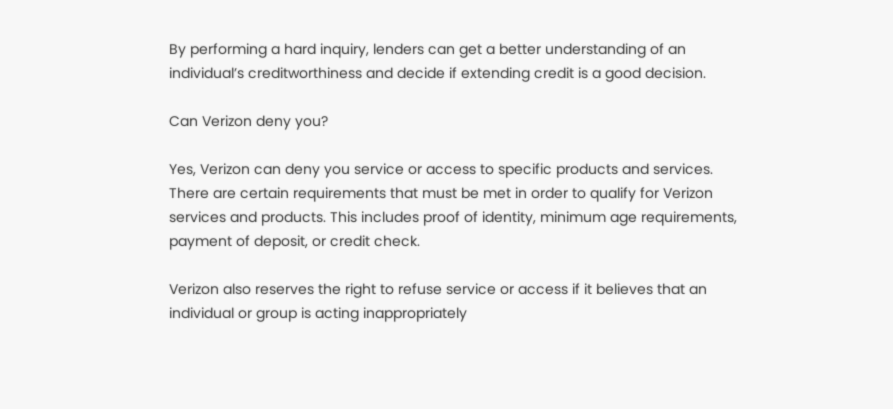By performing a hard inquiry, lenders can get a better understanding of an individual’s creditworthiness and decide if extending credit is a good decision.

Can Verizon deny you?

Yes, Verizon can deny you service or access to specific products and services. There are certain requirements that must be met in order to qualify for Verizon services and products. This includes proof of identity, minimum age requirements, payment of deposit, or credit check.

Verizon also reserves the right to refuse service or access if it believes that an individual or group is acting inappropriately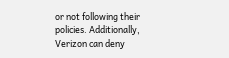or not following their policies. Additionally, Verizon can deny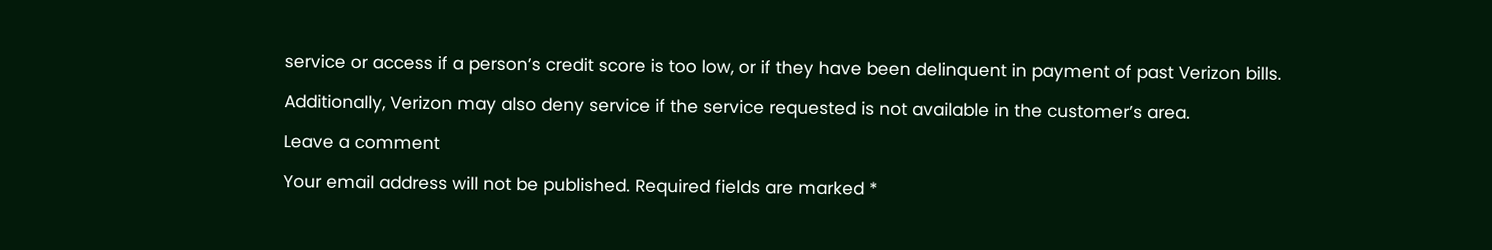service or access if a person’s credit score is too low, or if they have been delinquent in payment of past Verizon bills.

Additionally, Verizon may also deny service if the service requested is not available in the customer’s area.

Leave a comment

Your email address will not be published. Required fields are marked *